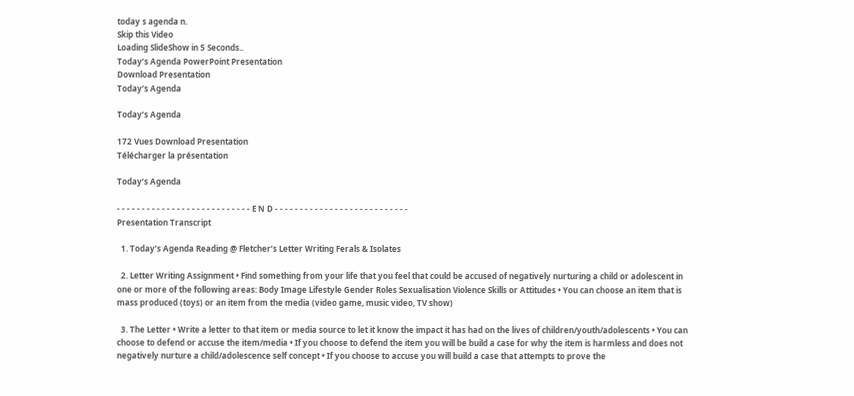today s agenda n.
Skip this Video
Loading SlideShow in 5 Seconds..
Today’s Agenda PowerPoint Presentation
Download Presentation
Today’s Agenda

Today’s Agenda

172 Vues Download Presentation
Télécharger la présentation

Today’s Agenda

- - - - - - - - - - - - - - - - - - - - - - - - - - - E N D - - - - - - - - - - - - - - - - - - - - - - - - - - -
Presentation Transcript

  1. Today’s Agenda Reading @ Fletcher’s Letter Writing Ferals & Isolates

  2. Letter Writing Assignment • Find something from your life that you feel that could be accused of negatively nurturing a child or adolescent in one or more of the following areas: Body Image Lifestyle Gender Roles Sexualisation Violence Skills or Attitudes • You can choose an item that is mass produced (toys) or an item from the media (video game, music video, TV show)

  3. The Letter • Write a letter to that item or media source to let it know the impact it has had on the lives of children/youth/adolescents • You can choose to defend or accuse the item/media • If you choose to defend the item you will be build a case for why the item is harmless and does not negatively nurture a child/adolescence self concept • If you choose to accuse you will build a case that attempts to prove the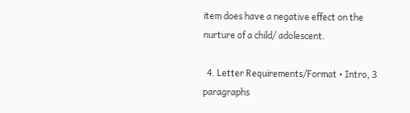item does have a negative effect on the nurture of a child/ adolescent.

  4. Letter Requirements/Format • Intro, 3 paragraphs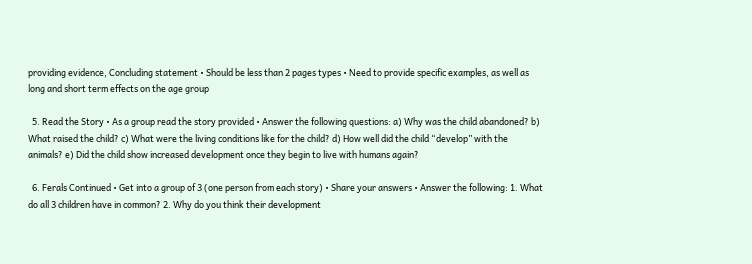providing evidence, Concluding statement • Should be less than 2 pages types • Need to provide specific examples, as well as long and short term effects on the age group

  5. Read the Story • As a group read the story provided • Answer the following questions: a) Why was the child abandoned? b) What raised the child? c) What were the living conditions like for the child? d) How well did the child “develop” with the animals? e) Did the child show increased development once they begin to live with humans again?

  6. Ferals Continued • Get into a group of 3 (one person from each story) • Share your answers • Answer the following: 1. What do all 3 children have in common? 2. Why do you think their development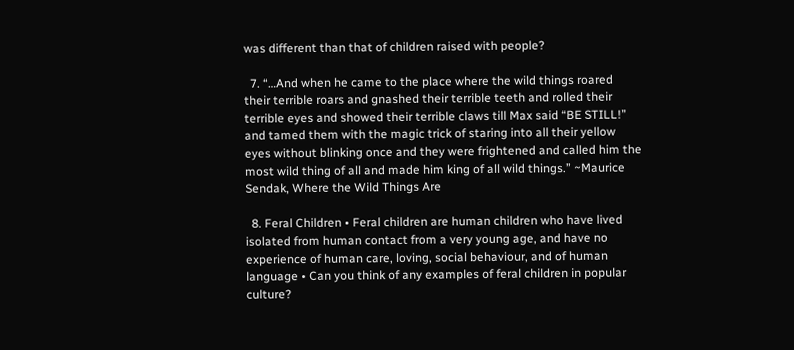was different than that of children raised with people?

  7. “…And when he came to the place where the wild things roared their terrible roars and gnashed their terrible teeth and rolled their terrible eyes and showed their terrible claws till Max said “BE STILL!” and tamed them with the magic trick of staring into all their yellow eyes without blinking once and they were frightened and called him the most wild thing of all and made him king of all wild things.” ~Maurice Sendak, Where the Wild Things Are

  8. Feral Children • Feral children are human children who have lived isolated from human contact from a very young age, and have no experience of human care, loving, social behaviour, and of human language • Can you think of any examples of feral children in popular culture?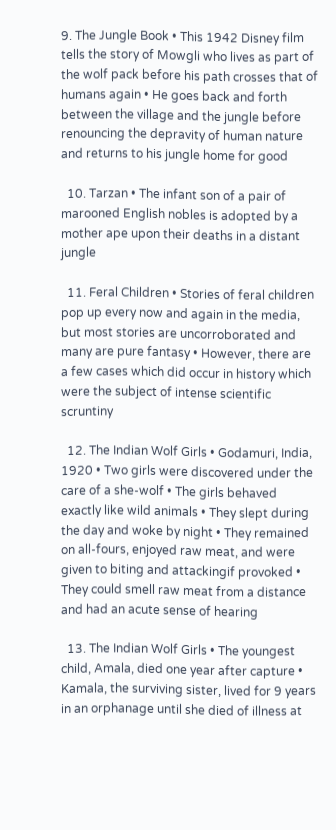9. The Jungle Book • This 1942 Disney film tells the story of Mowgli who lives as part of the wolf pack before his path crosses that of humans again • He goes back and forth between the village and the jungle before renouncing the depravity of human nature and returns to his jungle home for good

  10. Tarzan • The infant son of a pair of marooned English nobles is adopted by a mother ape upon their deaths in a distant jungle

  11. Feral Children • Stories of feral children pop up every now and again in the media, but most stories are uncorroborated and many are pure fantasy • However, there are a few cases which did occur in history which were the subject of intense scientific scruntiny

  12. The Indian Wolf Girls • Godamuri, India, 1920 • Two girls were discovered under the care of a she-wolf • The girls behaved exactly like wild animals • They slept during the day and woke by night • They remained on all-fours, enjoyed raw meat, and were given to biting and attackingif provoked • They could smell raw meat from a distance and had an acute sense of hearing

  13. The Indian Wolf Girls • The youngest child, Amala, died one year after capture • Kamala, the surviving sister, lived for 9 years in an orphanage until she died of illness at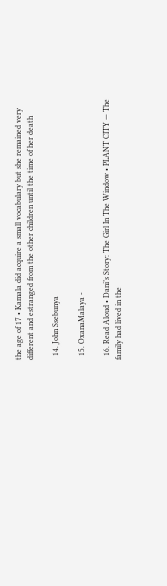the age of 17 • Kamala did acquire a small vocabulary but she remained very different and estranged from the other children until the time of her death

  14. John Ssebunya

  15. OxanaMalaya -

  16. Read Aloud • Dani’s Story: The Girl In The Window • PLANT CITY — The family had lived in the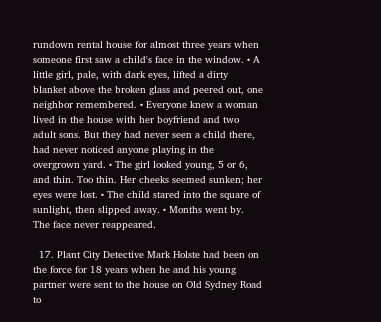rundown rental house for almost three years when someone first saw a child's face in the window. • A little girl, pale, with dark eyes, lifted a dirty blanket above the broken glass and peered out, one neighbor remembered. • Everyone knew a woman lived in the house with her boyfriend and two adult sons. But they had never seen a child there, had never noticed anyone playing in the overgrown yard. • The girl looked young, 5 or 6, and thin. Too thin. Her cheeks seemed sunken; her eyes were lost. • The child stared into the square of sunlight, then slipped away. • Months went by. The face never reappeared.

  17. Plant City Detective Mark Holste had been on the force for 18 years when he and his young partner were sent to the house on Old Sydney Road to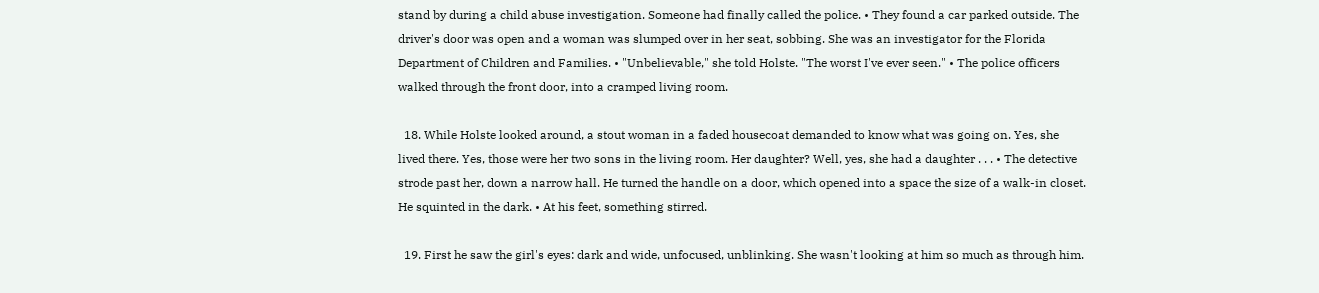stand by during a child abuse investigation. Someone had finally called the police. • They found a car parked outside. The driver's door was open and a woman was slumped over in her seat, sobbing. She was an investigator for the Florida Department of Children and Families. • "Unbelievable," she told Holste. "The worst I've ever seen." • The police officers walked through the front door, into a cramped living room.

  18. While Holste looked around, a stout woman in a faded housecoat demanded to know what was going on. Yes, she lived there. Yes, those were her two sons in the living room. Her daughter? Well, yes, she had a daughter . . . • The detective strode past her, down a narrow hall. He turned the handle on a door, which opened into a space the size of a walk-in closet. He squinted in the dark. • At his feet, something stirred.

  19. First he saw the girl's eyes: dark and wide, unfocused, unblinking. She wasn't looking at him so much as through him.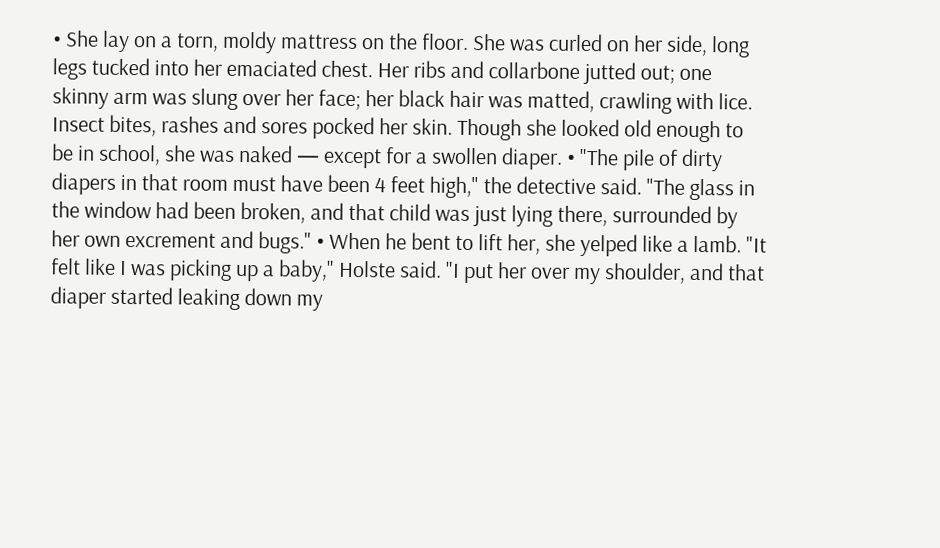• She lay on a torn, moldy mattress on the floor. She was curled on her side, long legs tucked into her emaciated chest. Her ribs and collarbone jutted out; one skinny arm was slung over her face; her black hair was matted, crawling with lice. Insect bites, rashes and sores pocked her skin. Though she looked old enough to be in school, she was naked — except for a swollen diaper. • "The pile of dirty diapers in that room must have been 4 feet high," the detective said. "The glass in the window had been broken, and that child was just lying there, surrounded by her own excrement and bugs." • When he bent to lift her, she yelped like a lamb. "It felt like I was picking up a baby," Holste said. "I put her over my shoulder, and that diaper started leaking down my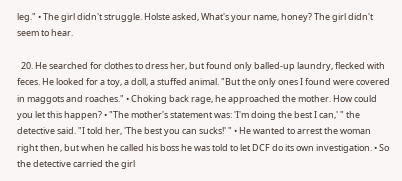leg." • The girl didn't struggle. Holste asked, What's your name, honey? The girl didn't seem to hear.

  20. He searched for clothes to dress her, but found only balled-up laundry, flecked with feces. He looked for a toy, a doll, a stuffed animal. "But the only ones I found were covered in maggots and roaches." • Choking back rage, he approached the mother. How could you let this happen? • "The mother's statement was: 'I'm doing the best I can,' " the detective said. "I told her, 'The best you can sucks!' " • He wanted to arrest the woman right then, but when he called his boss he was told to let DCF do its own investigation. • So the detective carried the girl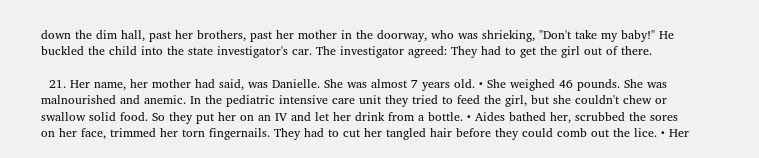down the dim hall, past her brothers, past her mother in the doorway, who was shrieking, "Don't take my baby!" He buckled the child into the state investigator's car. The investigator agreed: They had to get the girl out of there.

  21. Her name, her mother had said, was Danielle. She was almost 7 years old. • She weighed 46 pounds. She was malnourished and anemic. In the pediatric intensive care unit they tried to feed the girl, but she couldn't chew or swallow solid food. So they put her on an IV and let her drink from a bottle. • Aides bathed her, scrubbed the sores on her face, trimmed her torn fingernails. They had to cut her tangled hair before they could comb out the lice. • Her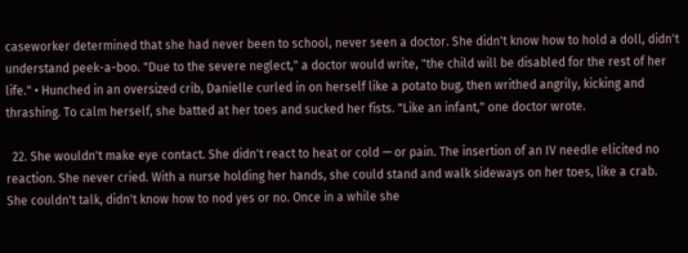caseworker determined that she had never been to school, never seen a doctor. She didn't know how to hold a doll, didn't understand peek-a-boo. "Due to the severe neglect," a doctor would write, "the child will be disabled for the rest of her life." • Hunched in an oversized crib, Danielle curled in on herself like a potato bug, then writhed angrily, kicking and thrashing. To calm herself, she batted at her toes and sucked her fists. "Like an infant," one doctor wrote.

  22. She wouldn't make eye contact. She didn't react to heat or cold — or pain. The insertion of an IV needle elicited no reaction. She never cried. With a nurse holding her hands, she could stand and walk sideways on her toes, like a crab. She couldn't talk, didn't know how to nod yes or no. Once in a while she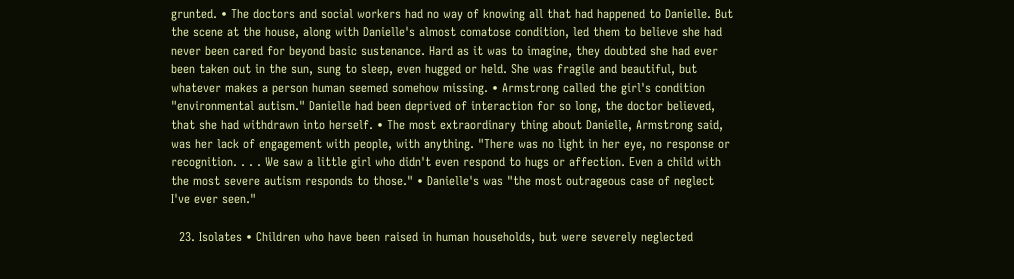grunted. • The doctors and social workers had no way of knowing all that had happened to Danielle. But the scene at the house, along with Danielle's almost comatose condition, led them to believe she had never been cared for beyond basic sustenance. Hard as it was to imagine, they doubted she had ever been taken out in the sun, sung to sleep, even hugged or held. She was fragile and beautiful, but whatever makes a person human seemed somehow missing. • Armstrong called the girl's condition "environmental autism." Danielle had been deprived of interaction for so long, the doctor believed, that she had withdrawn into herself. • The most extraordinary thing about Danielle, Armstrong said, was her lack of engagement with people, with anything. "There was no light in her eye, no response or recognition. . . . We saw a little girl who didn't even respond to hugs or affection. Even a child with the most severe autism responds to those." • Danielle's was "the most outrageous case of neglect I've ever seen."

  23. Isolates • Children who have been raised in human households, but were severely neglected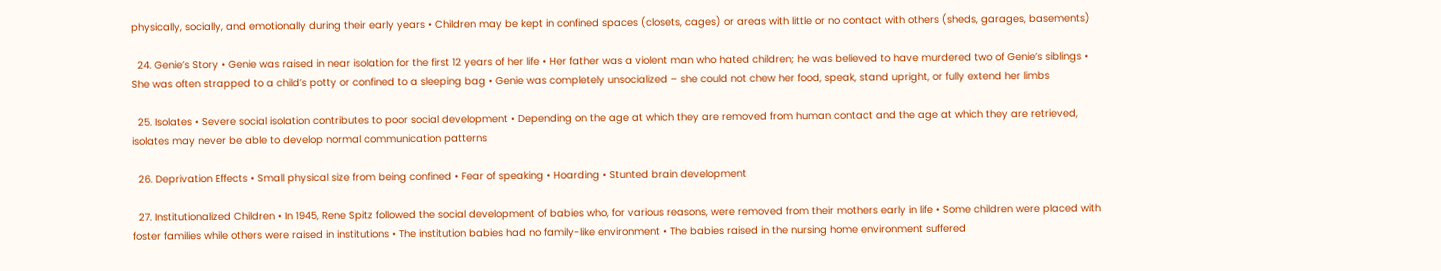physically, socially, and emotionally during their early years • Children may be kept in confined spaces (closets, cages) or areas with little or no contact with others (sheds, garages, basements)

  24. Genie’s Story • Genie was raised in near isolation for the first 12 years of her life • Her father was a violent man who hated children; he was believed to have murdered two of Genie’s siblings • She was often strapped to a child’s potty or confined to a sleeping bag • Genie was completely unsocialized – she could not chew her food, speak, stand upright, or fully extend her limbs

  25. Isolates • Severe social isolation contributes to poor social development • Depending on the age at which they are removed from human contact and the age at which they are retrieved, isolates may never be able to develop normal communication patterns

  26. Deprivation Effects • Small physical size from being confined • Fear of speaking • Hoarding • Stunted brain development

  27. Institutionalized Children • In 1945, Rene Spitz followed the social development of babies who, for various reasons, were removed from their mothers early in life • Some children were placed with foster families while others were raised in institutions • The institution babies had no family-like environment • The babies raised in the nursing home environment suffered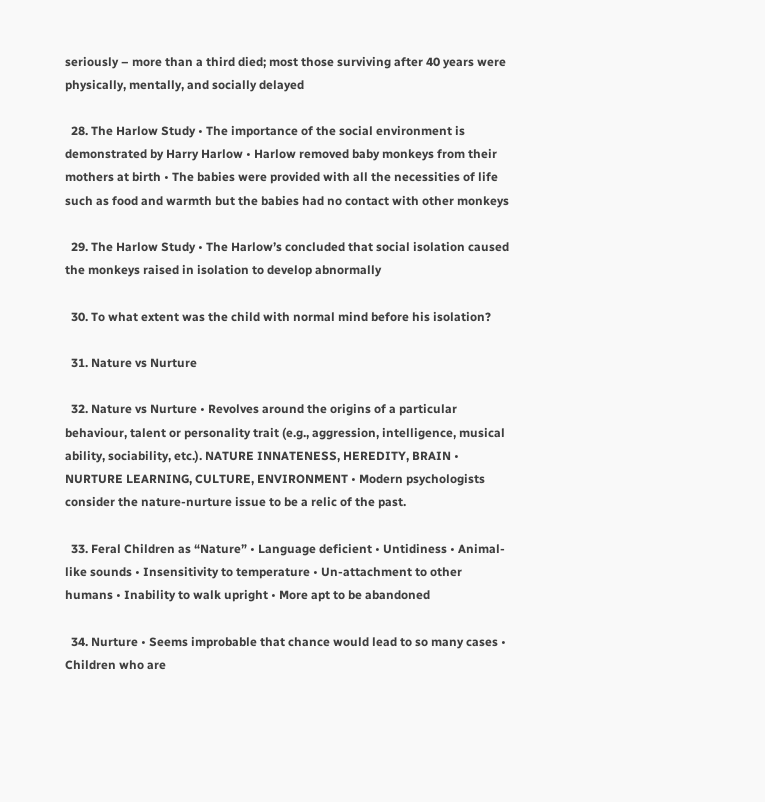seriously – more than a third died; most those surviving after 40 years were physically, mentally, and socially delayed

  28. The Harlow Study • The importance of the social environment is demonstrated by Harry Harlow • Harlow removed baby monkeys from their mothers at birth • The babies were provided with all the necessities of life such as food and warmth but the babies had no contact with other monkeys

  29. The Harlow Study • The Harlow’s concluded that social isolation caused the monkeys raised in isolation to develop abnormally

  30. To what extent was the child with normal mind before his isolation?

  31. Nature vs Nurture

  32. Nature vs Nurture • Revolves around the origins of a particular behaviour, talent or personality trait (e.g., aggression, intelligence, musical ability, sociability, etc.). NATURE INNATENESS, HEREDITY, BRAIN • NURTURE LEARNING, CULTURE, ENVIRONMENT • Modern psychologists consider the nature-nurture issue to be a relic of the past.

  33. Feral Children as “Nature” • Language deficient • Untidiness • Animal-like sounds • Insensitivity to temperature • Un-attachment to other humans • Inability to walk upright • More apt to be abandoned

  34. Nurture • Seems improbable that chance would lead to so many cases • Children who are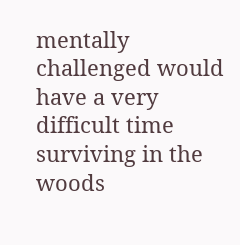mentally challenged would have a very difficult time surviving in the woods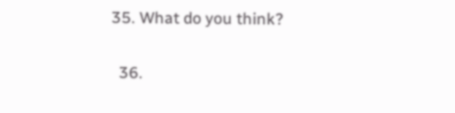35. What do you think?

  36.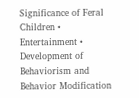Significance of Feral Children • Entertainment • Development of Behaviorism and Behavior Modification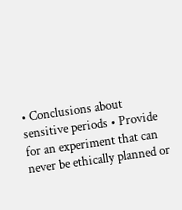• Conclusions about sensitive periods • Provide for an experiment that can never be ethically planned or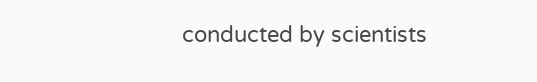conducted by scientists